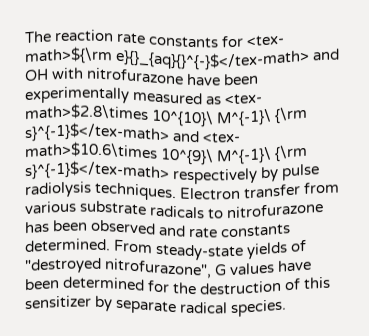The reaction rate constants for <tex-math>${\rm e}{}_{aq}{}^{-}$</tex-math> and OH with nitrofurazone have been experimentally measured as <tex-math>$2.8\times 10^{10}\ M^{-1}\ {\rm s}^{-1}$</tex-math> and <tex-math>$10.6\times 10^{9}\ M^{-1}\ {\rm s}^{-1}$</tex-math> respectively by pulse radiolysis techniques. Electron transfer from various substrate radicals to nitrofurazone has been observed and rate constants determined. From steady-state yields of "destroyed nitrofurazone", G values have been determined for the destruction of this sensitizer by separate radical species.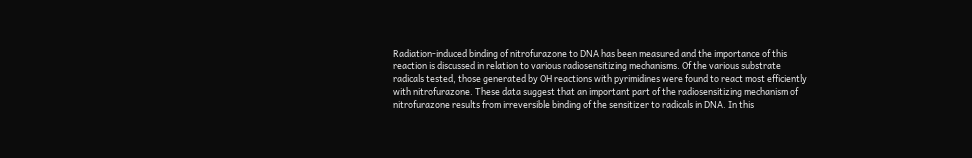Radiation-induced binding of nitrofurazone to DNA has been measured and the importance of this reaction is discussed in relation to various radiosensitizing mechanisms. Of the various substrate radicals tested, those generated by OH reactions with pyrimidines were found to react most efficiently with nitrofurazone. These data suggest that an important part of the radiosensitizing mechanism of nitrofurazone results from irreversible binding of the sensitizer to radicals in DNA. In this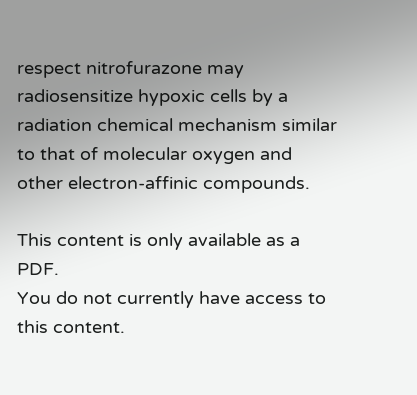respect nitrofurazone may radiosensitize hypoxic cells by a radiation chemical mechanism similar to that of molecular oxygen and other electron-affinic compounds.

This content is only available as a PDF.
You do not currently have access to this content.